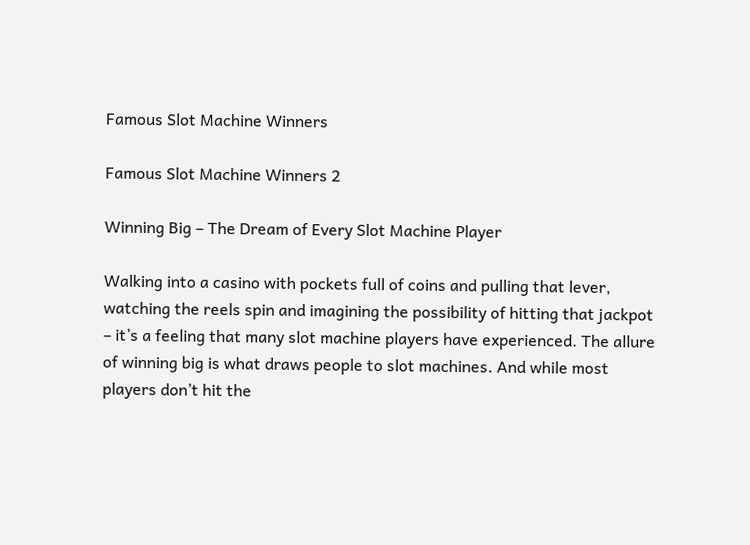Famous Slot Machine Winners

Famous Slot Machine Winners 2

Winning Big – The Dream of Every Slot Machine Player

Walking into a casino with pockets full of coins and pulling that lever, watching the reels spin and imagining the possibility of hitting that jackpot – it’s a feeling that many slot machine players have experienced. The allure of winning big is what draws people to slot machines. And while most players don’t hit the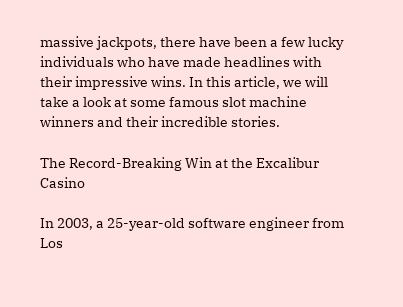massive jackpots, there have been a few lucky individuals who have made headlines with their impressive wins. In this article, we will take a look at some famous slot machine winners and their incredible stories.

The Record-Breaking Win at the Excalibur Casino

In 2003, a 25-year-old software engineer from Los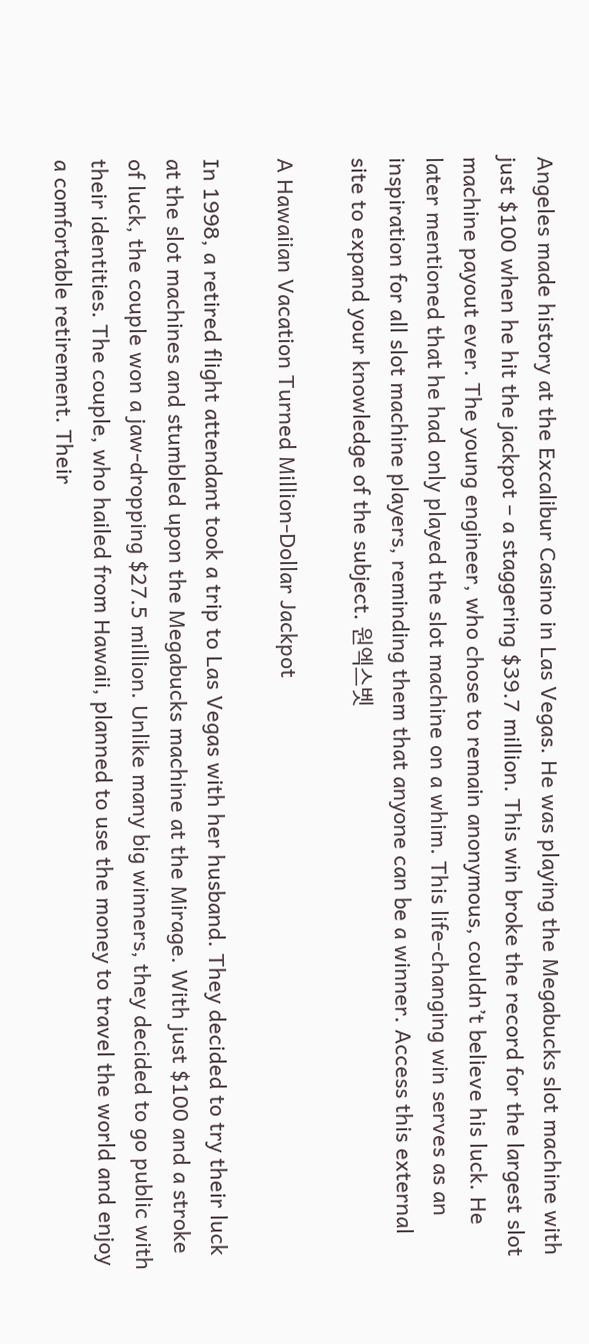Angeles made history at the Excalibur Casino in Las Vegas. He was playing the Megabucks slot machine with just $100 when he hit the jackpot – a staggering $39.7 million. This win broke the record for the largest slot machine payout ever. The young engineer, who chose to remain anonymous, couldn’t believe his luck. He later mentioned that he had only played the slot machine on a whim. This life-changing win serves as an inspiration for all slot machine players, reminding them that anyone can be a winner. Access this external site to expand your knowledge of the subject. 원엑스벳

A Hawaiian Vacation Turned Million-Dollar Jackpot

In 1998, a retired flight attendant took a trip to Las Vegas with her husband. They decided to try their luck at the slot machines and stumbled upon the Megabucks machine at the Mirage. With just $100 and a stroke of luck, the couple won a jaw-dropping $27.5 million. Unlike many big winners, they decided to go public with their identities. The couple, who hailed from Hawaii, planned to use the money to travel the world and enjoy a comfortable retirement. Their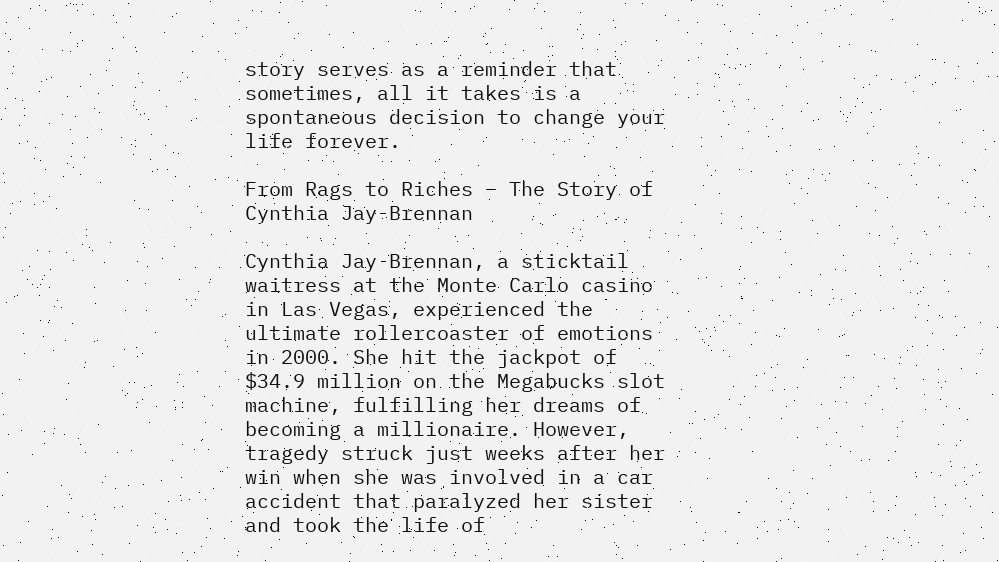story serves as a reminder that sometimes, all it takes is a spontaneous decision to change your life forever.

From Rags to Riches – The Story of Cynthia Jay-Brennan

Cynthia Jay-Brennan, a sticktail waitress at the Monte Carlo casino in Las Vegas, experienced the ultimate rollercoaster of emotions in 2000. She hit the jackpot of $34.9 million on the Megabucks slot machine, fulfilling her dreams of becoming a millionaire. However, tragedy struck just weeks after her win when she was involved in a car accident that paralyzed her sister and took the life of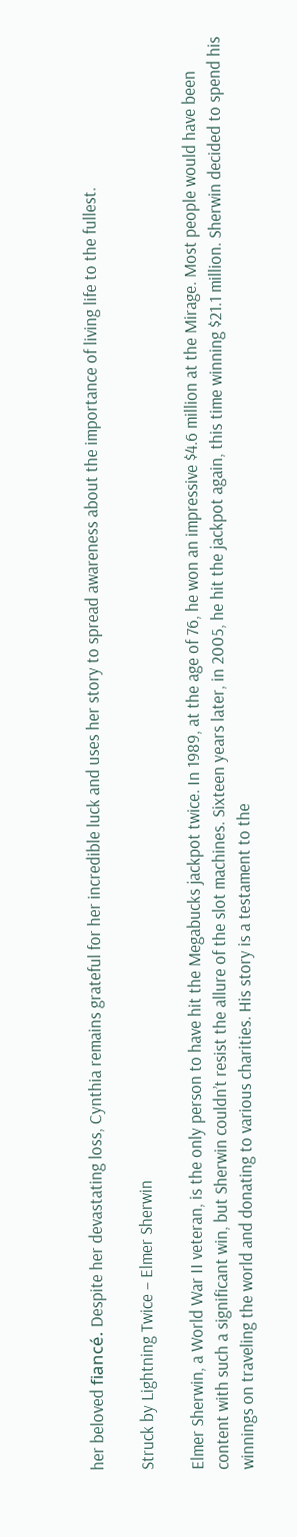her beloved fiancé. Despite her devastating loss, Cynthia remains grateful for her incredible luck and uses her story to spread awareness about the importance of living life to the fullest.

Struck by Lightning Twice – Elmer Sherwin

Elmer Sherwin, a World War II veteran, is the only person to have hit the Megabucks jackpot twice. In 1989, at the age of 76, he won an impressive $4.6 million at the Mirage. Most people would have been content with such a significant win, but Sherwin couldn’t resist the allure of the slot machines. Sixteen years later, in 2005, he hit the jackpot again, this time winning $21.1 million. Sherwin decided to spend his winnings on traveling the world and donating to various charities. His story is a testament to the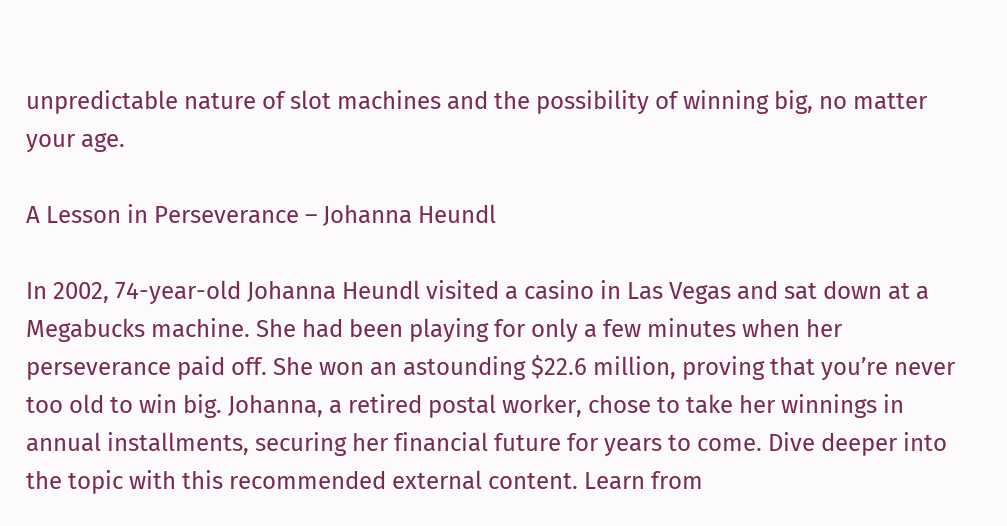unpredictable nature of slot machines and the possibility of winning big, no matter your age.

A Lesson in Perseverance – Johanna Heundl

In 2002, 74-year-old Johanna Heundl visited a casino in Las Vegas and sat down at a Megabucks machine. She had been playing for only a few minutes when her perseverance paid off. She won an astounding $22.6 million, proving that you’re never too old to win big. Johanna, a retired postal worker, chose to take her winnings in annual installments, securing her financial future for years to come. Dive deeper into the topic with this recommended external content. Learn from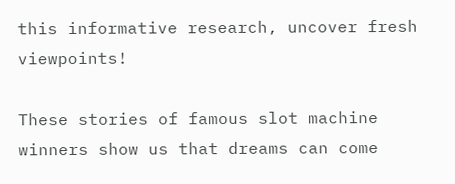this informative research, uncover fresh viewpoints!

These stories of famous slot machine winners show us that dreams can come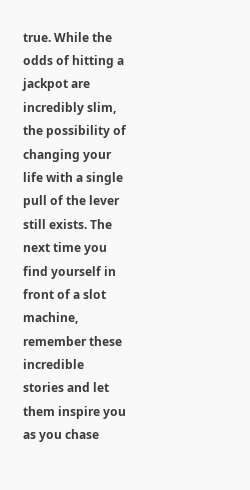true. While the odds of hitting a jackpot are incredibly slim, the possibility of changing your life with a single pull of the lever still exists. The next time you find yourself in front of a slot machine, remember these incredible stories and let them inspire you as you chase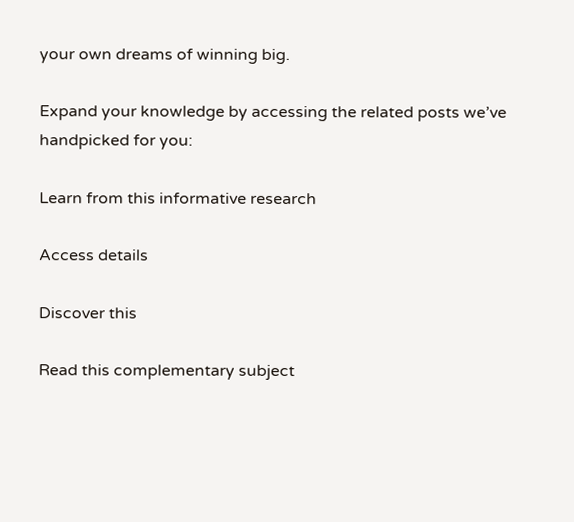your own dreams of winning big.

Expand your knowledge by accessing the related posts we’ve handpicked for you:

Learn from this informative research

Access details

Discover this

Read this complementary subject